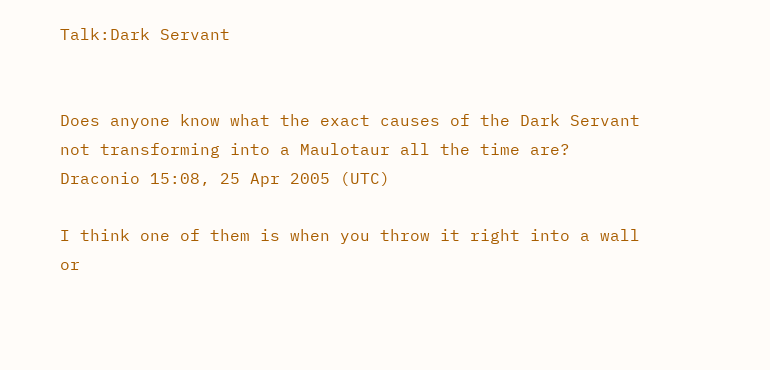Talk:Dark Servant


Does anyone know what the exact causes of the Dark Servant not transforming into a Maulotaur all the time are? Draconio 15:08, 25 Apr 2005 (UTC)

I think one of them is when you throw it right into a wall or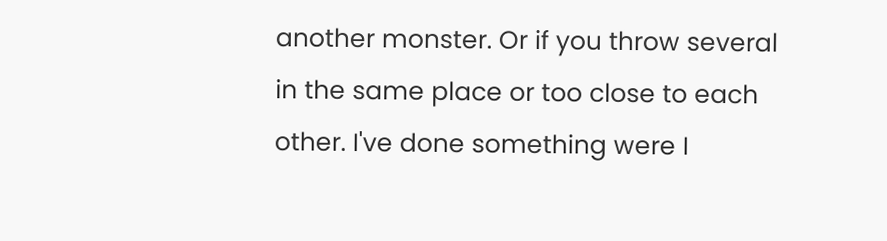another monster. Or if you throw several in the same place or too close to each other. I've done something were I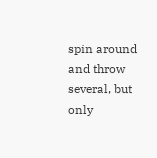spin around and throw several, but only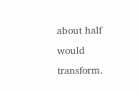about half would transform.